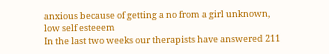anxious because of getting a no from a girl unknown, low self esteeem
In the last two weeks our therapists have answered 211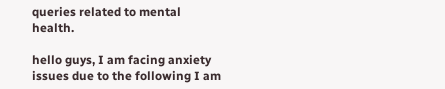queries related to mental health.

hello guys, I am facing anxiety issues due to the following I am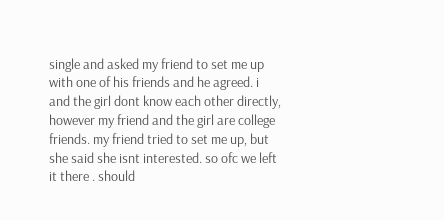single and asked my friend to set me up with one of his friends and he agreed. i and the girl dont know each other directly, however my friend and the girl are college friends. my friend tried to set me up, but she said she isnt interested. so ofc we left it there . should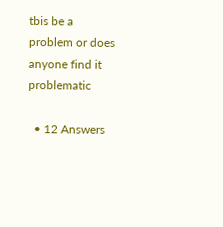tbis be a problem or does anyone find it problematic

  • 12 Answers